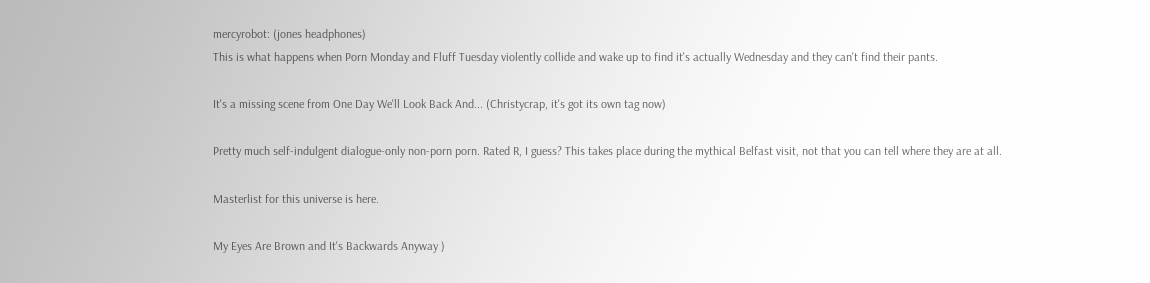mercyrobot: (jones headphones)
This is what happens when Porn Monday and Fluff Tuesday violently collide and wake up to find it's actually Wednesday and they can't find their pants.

It's a missing scene from One Day We'll Look Back And... (Christycrap, it's got its own tag now)

Pretty much self-indulgent dialogue-only non-porn porn. Rated R, I guess? This takes place during the mythical Belfast visit, not that you can tell where they are at all.

Masterlist for this universe is here.

My Eyes Are Brown and It's Backwards Anyway )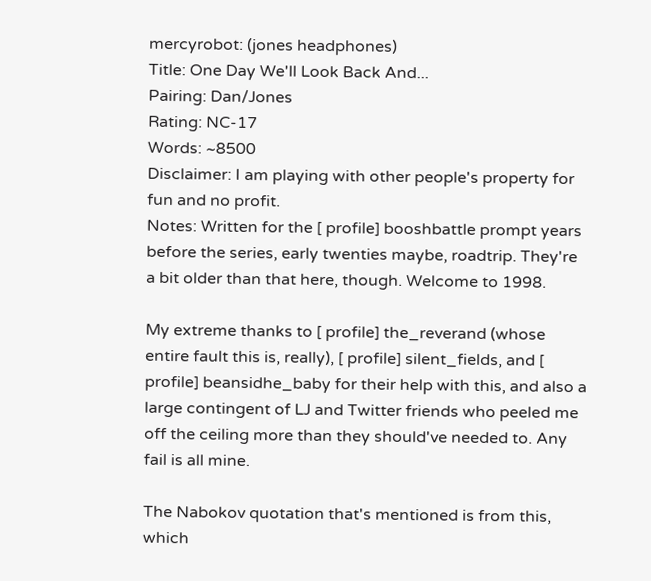mercyrobot: (jones headphones)
Title: One Day We'll Look Back And...
Pairing: Dan/Jones
Rating: NC-17
Words: ~8500
Disclaimer: I am playing with other people's property for fun and no profit.
Notes: Written for the [ profile] booshbattle prompt years before the series, early twenties maybe, roadtrip. They're a bit older than that here, though. Welcome to 1998.

My extreme thanks to [ profile] the_reverand (whose entire fault this is, really), [ profile] silent_fields, and [ profile] beansidhe_baby for their help with this, and also a large contingent of LJ and Twitter friends who peeled me off the ceiling more than they should've needed to. Any fail is all mine.

The Nabokov quotation that's mentioned is from this, which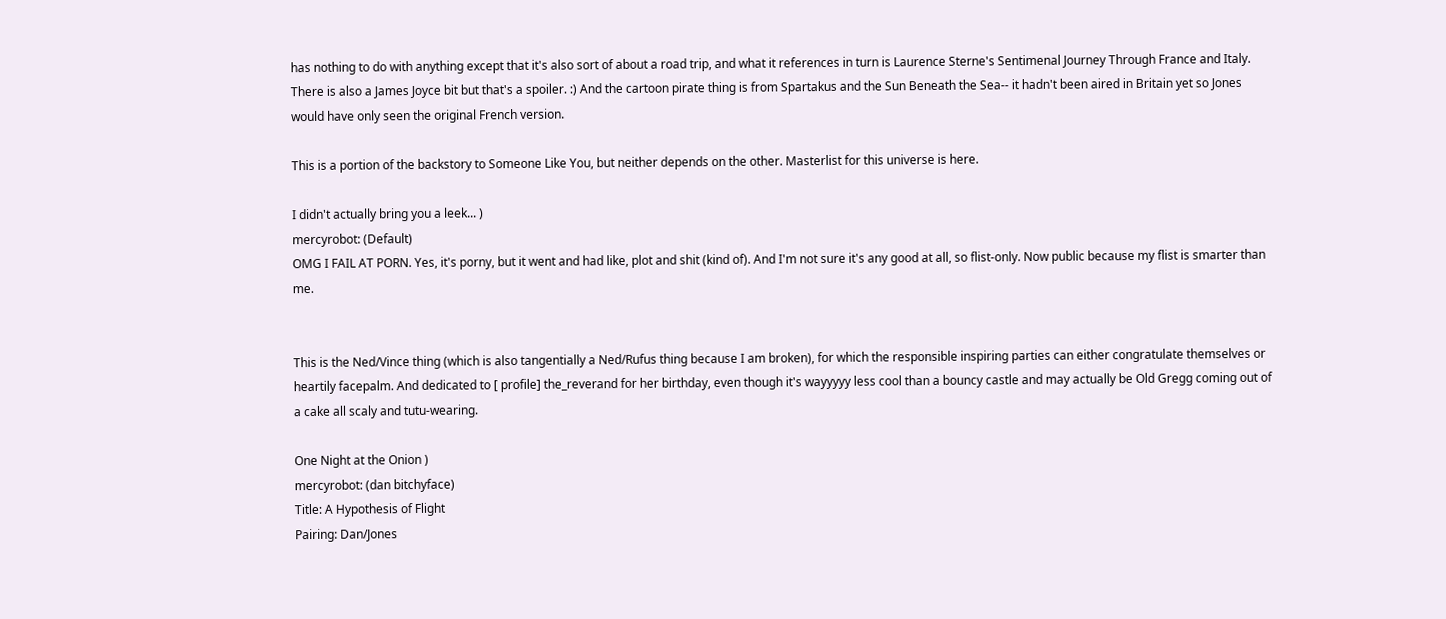has nothing to do with anything except that it's also sort of about a road trip, and what it references in turn is Laurence Sterne's Sentimenal Journey Through France and Italy. There is also a James Joyce bit but that's a spoiler. :) And the cartoon pirate thing is from Spartakus and the Sun Beneath the Sea-- it hadn't been aired in Britain yet so Jones would have only seen the original French version.

This is a portion of the backstory to Someone Like You, but neither depends on the other. Masterlist for this universe is here.

I didn't actually bring you a leek... )
mercyrobot: (Default)
OMG I FAIL AT PORN. Yes, it's porny, but it went and had like, plot and shit (kind of). And I'm not sure it's any good at all, so flist-only. Now public because my flist is smarter than me.


This is the Ned/Vince thing (which is also tangentially a Ned/Rufus thing because I am broken), for which the responsible inspiring parties can either congratulate themselves or heartily facepalm. And dedicated to [ profile] the_reverand for her birthday, even though it's wayyyyy less cool than a bouncy castle and may actually be Old Gregg coming out of a cake all scaly and tutu-wearing.

One Night at the Onion )
mercyrobot: (dan bitchyface)
Title: A Hypothesis of Flight
Pairing: Dan/Jones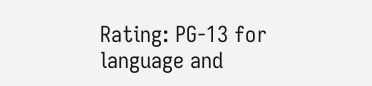Rating: PG-13 for language and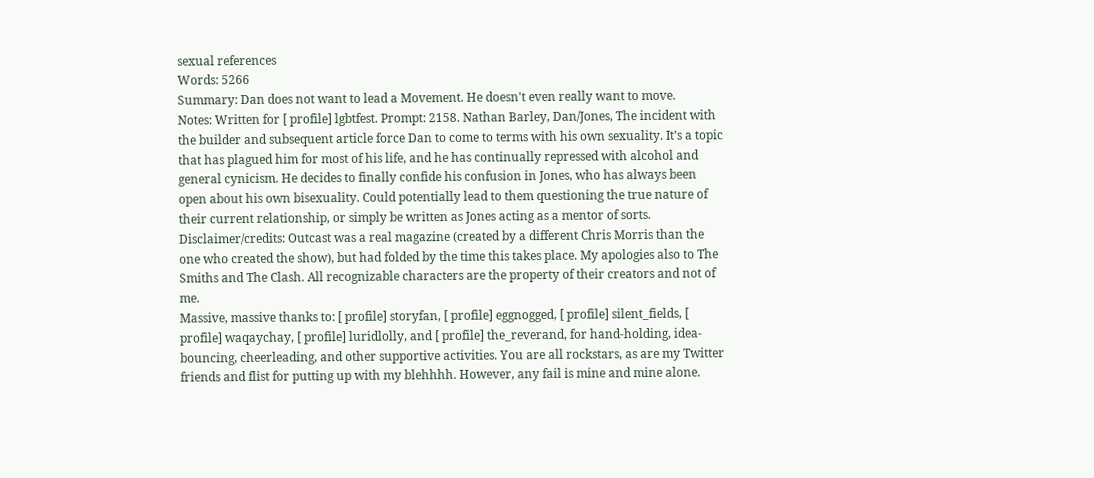sexual references
Words: 5266
Summary: Dan does not want to lead a Movement. He doesn't even really want to move.
Notes: Written for [ profile] lgbtfest. Prompt: 2158. Nathan Barley, Dan/Jones, The incident with the builder and subsequent article force Dan to come to terms with his own sexuality. It’s a topic that has plagued him for most of his life, and he has continually repressed with alcohol and general cynicism. He decides to finally confide his confusion in Jones, who has always been open about his own bisexuality. Could potentially lead to them questioning the true nature of their current relationship, or simply be written as Jones acting as a mentor of sorts.
Disclaimer/credits: Outcast was a real magazine (created by a different Chris Morris than the one who created the show), but had folded by the time this takes place. My apologies also to The Smiths and The Clash. All recognizable characters are the property of their creators and not of me.
Massive, massive thanks to: [ profile] storyfan, [ profile] eggnogged, [ profile] silent_fields, [ profile] waqaychay, [ profile] luridlolly, and [ profile] the_reverand, for hand-holding, idea-bouncing, cheerleading, and other supportive activities. You are all rockstars, as are my Twitter friends and flist for putting up with my blehhhh. However, any fail is mine and mine alone.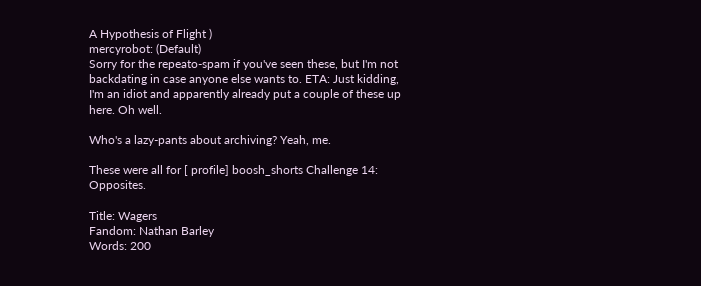A Hypothesis of Flight )
mercyrobot: (Default)
Sorry for the repeato-spam if you've seen these, but I'm not backdating in case anyone else wants to. ETA: Just kidding, I'm an idiot and apparently already put a couple of these up here. Oh well.

Who's a lazy-pants about archiving? Yeah, me.

These were all for [ profile] boosh_shorts Challenge 14: Opposites.

Title: Wagers
Fandom: Nathan Barley
Words: 200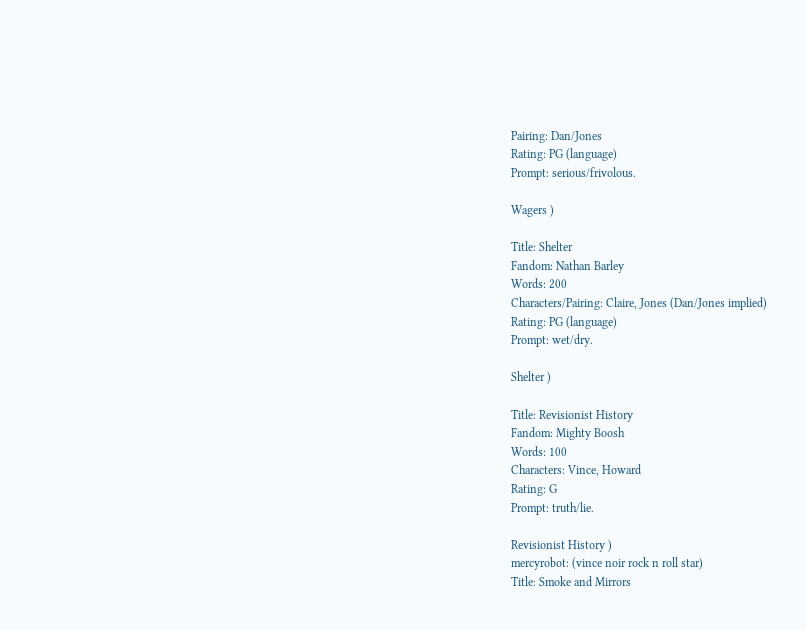Pairing: Dan/Jones
Rating: PG (language)
Prompt: serious/frivolous.

Wagers )

Title: Shelter
Fandom: Nathan Barley
Words: 200
Characters/Pairing: Claire, Jones (Dan/Jones implied)
Rating: PG (language)
Prompt: wet/dry.

Shelter )

Title: Revisionist History
Fandom: Mighty Boosh
Words: 100
Characters: Vince, Howard
Rating: G
Prompt: truth/lie.

Revisionist History )
mercyrobot: (vince noir rock n roll star)
Title: Smoke and Mirrors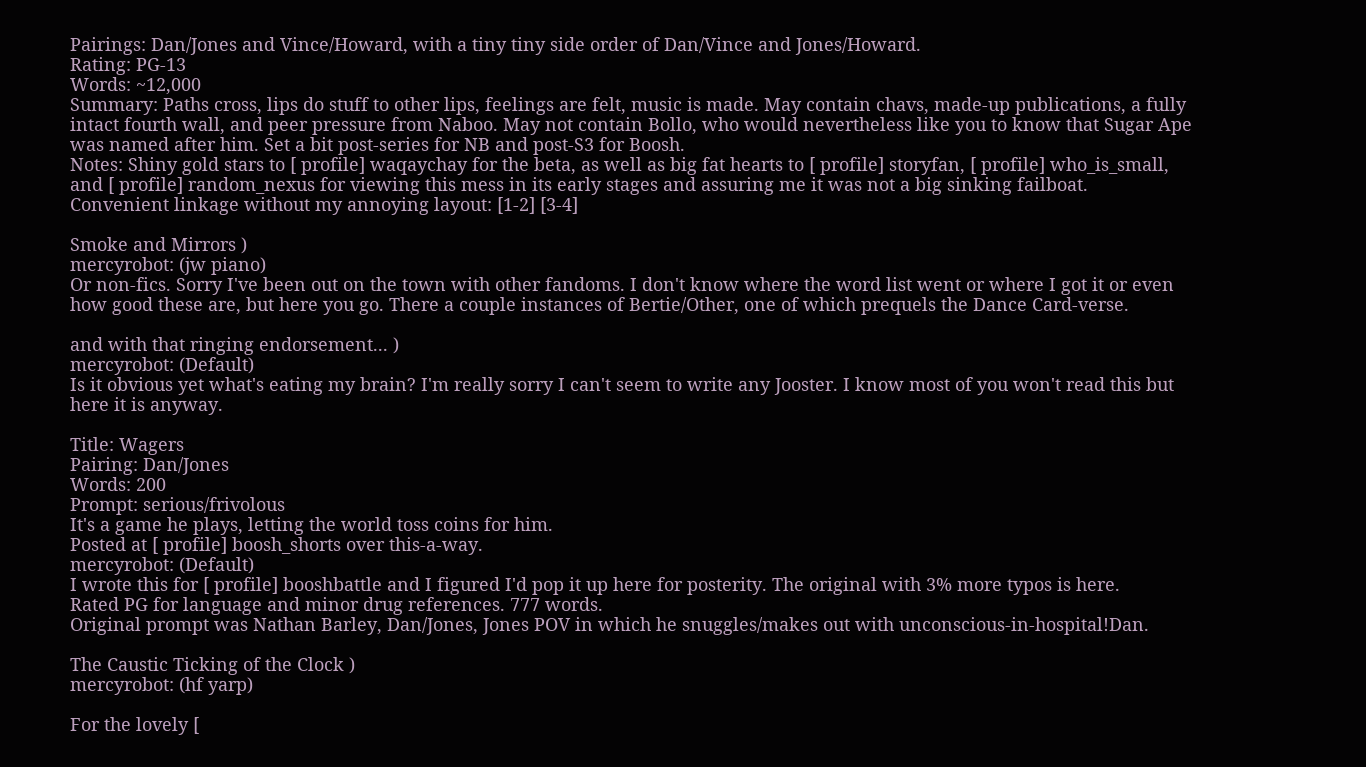Pairings: Dan/Jones and Vince/Howard, with a tiny tiny side order of Dan/Vince and Jones/Howard.
Rating: PG-13
Words: ~12,000
Summary: Paths cross, lips do stuff to other lips, feelings are felt, music is made. May contain chavs, made-up publications, a fully intact fourth wall, and peer pressure from Naboo. May not contain Bollo, who would nevertheless like you to know that Sugar Ape was named after him. Set a bit post-series for NB and post-S3 for Boosh.
Notes: Shiny gold stars to [ profile] waqaychay for the beta, as well as big fat hearts to [ profile] storyfan, [ profile] who_is_small, and [ profile] random_nexus for viewing this mess in its early stages and assuring me it was not a big sinking failboat.
Convenient linkage without my annoying layout: [1-2] [3-4]

Smoke and Mirrors )
mercyrobot: (jw piano)
Or non-fics. Sorry I've been out on the town with other fandoms. I don't know where the word list went or where I got it or even how good these are, but here you go. There a couple instances of Bertie/Other, one of which prequels the Dance Card-verse.

and with that ringing endorsement... )
mercyrobot: (Default)
Is it obvious yet what's eating my brain? I'm really sorry I can't seem to write any Jooster. I know most of you won't read this but here it is anyway.

Title: Wagers
Pairing: Dan/Jones
Words: 200
Prompt: serious/frivolous
It's a game he plays, letting the world toss coins for him.
Posted at [ profile] boosh_shorts over this-a-way.
mercyrobot: (Default)
I wrote this for [ profile] booshbattle and I figured I'd pop it up here for posterity. The original with 3% more typos is here.
Rated PG for language and minor drug references. 777 words.
Original prompt was Nathan Barley, Dan/Jones, Jones POV in which he snuggles/makes out with unconscious-in-hospital!Dan.

The Caustic Ticking of the Clock )
mercyrobot: (hf yarp)

For the lovely [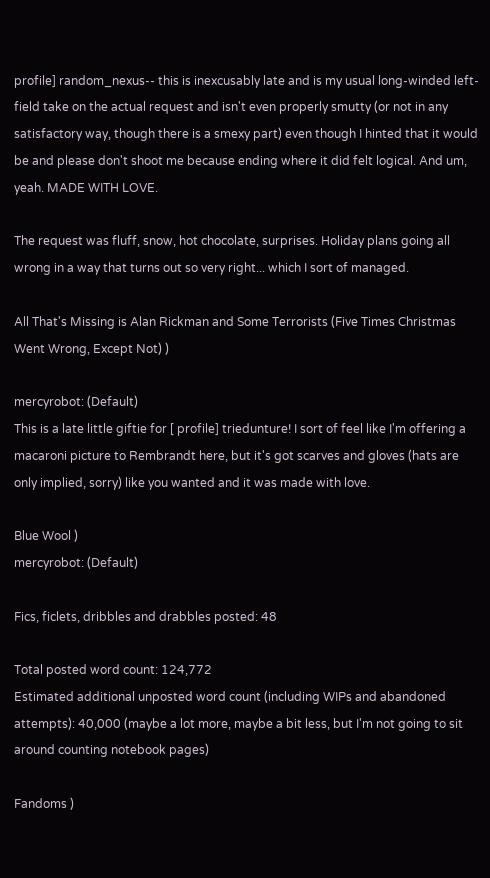profile] random_nexus-- this is inexcusably late and is my usual long-winded left-field take on the actual request and isn't even properly smutty (or not in any satisfactory way, though there is a smexy part) even though I hinted that it would be and please don't shoot me because ending where it did felt logical. And um, yeah. MADE WITH LOVE.

The request was fluff, snow, hot chocolate, surprises. Holiday plans going all wrong in a way that turns out so very right... which I sort of managed.

All That's Missing is Alan Rickman and Some Terrorists (Five Times Christmas Went Wrong, Except Not) )

mercyrobot: (Default)
This is a late little giftie for [ profile] triedunture! I sort of feel like I'm offering a macaroni picture to Rembrandt here, but it's got scarves and gloves (hats are only implied, sorry) like you wanted and it was made with love.

Blue Wool )
mercyrobot: (Default)

Fics, ficlets, dribbles and drabbles posted: 48

Total posted word count: 124,772
Estimated additional unposted word count (including WIPs and abandoned attempts): 40,000 (maybe a lot more, maybe a bit less, but I'm not going to sit around counting notebook pages)

Fandoms )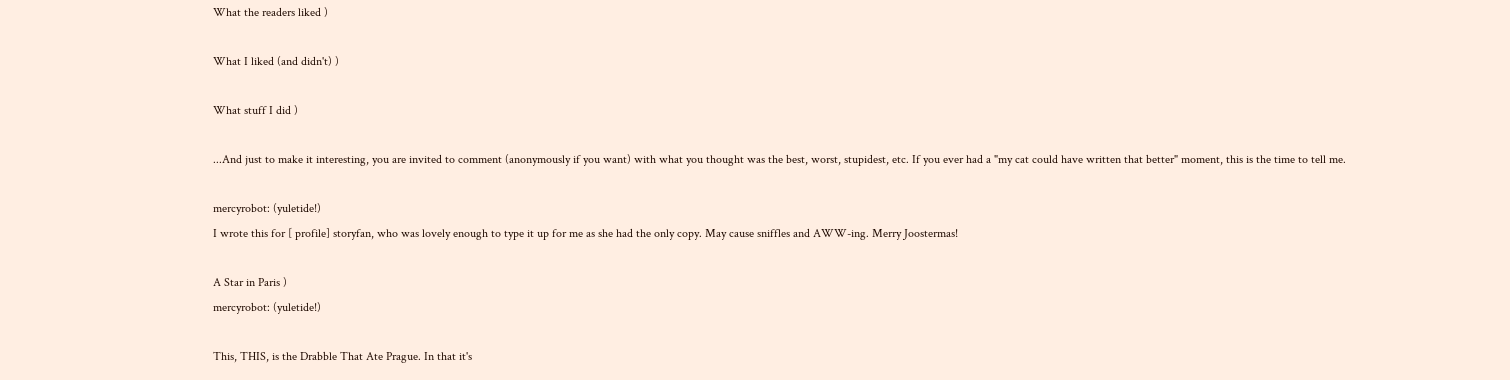What the readers liked )

What I liked (and didn't) )

What stuff I did )

...And just to make it interesting, you are invited to comment (anonymously if you want) with what you thought was the best, worst, stupidest, etc. If you ever had a "my cat could have written that better" moment, this is the time to tell me.

mercyrobot: (yuletide!)
I wrote this for [ profile] storyfan, who was lovely enough to type it up for me as she had the only copy. May cause sniffles and AWW-ing. Merry Joostermas!

A Star in Paris )
mercyrobot: (yuletide!)

This, THIS, is the Drabble That Ate Prague. In that it's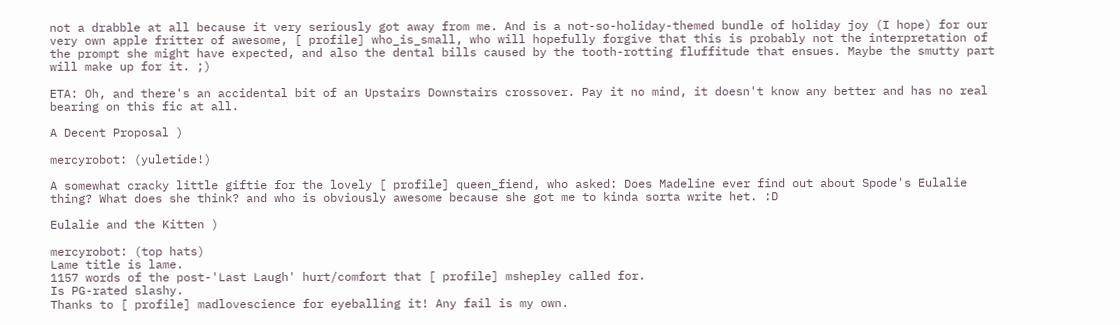not a drabble at all because it very seriously got away from me. And is a not-so-holiday-themed bundle of holiday joy (I hope) for our very own apple fritter of awesome, [ profile] who_is_small, who will hopefully forgive that this is probably not the interpretation of the prompt she might have expected, and also the dental bills caused by the tooth-rotting fluffitude that ensues. Maybe the smutty part will make up for it. ;)

ETA: Oh, and there's an accidental bit of an Upstairs Downstairs crossover. Pay it no mind, it doesn't know any better and has no real bearing on this fic at all.

A Decent Proposal )

mercyrobot: (yuletide!)

A somewhat cracky little giftie for the lovely [ profile] queen_fiend, who asked: Does Madeline ever find out about Spode's Eulalie thing? What does she think? and who is obviously awesome because she got me to kinda sorta write het. :D

Eulalie and the Kitten )

mercyrobot: (top hats)
Lame title is lame.
1157 words of the post-'Last Laugh' hurt/comfort that [ profile] mshepley called for.
Is PG-rated slashy.
Thanks to [ profile] madlovescience for eyeballing it! Any fail is my own.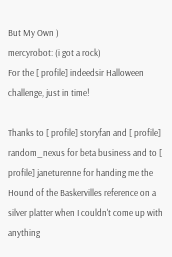But My Own )
mercyrobot: (i got a rock)
For the [ profile] indeedsir Halloween challenge, just in time!

Thanks to [ profile] storyfan and [ profile] random_nexus for beta business and to [ profile] janeturenne for handing me the Hound of the Baskervilles reference on a silver platter when I couldn't come up with anything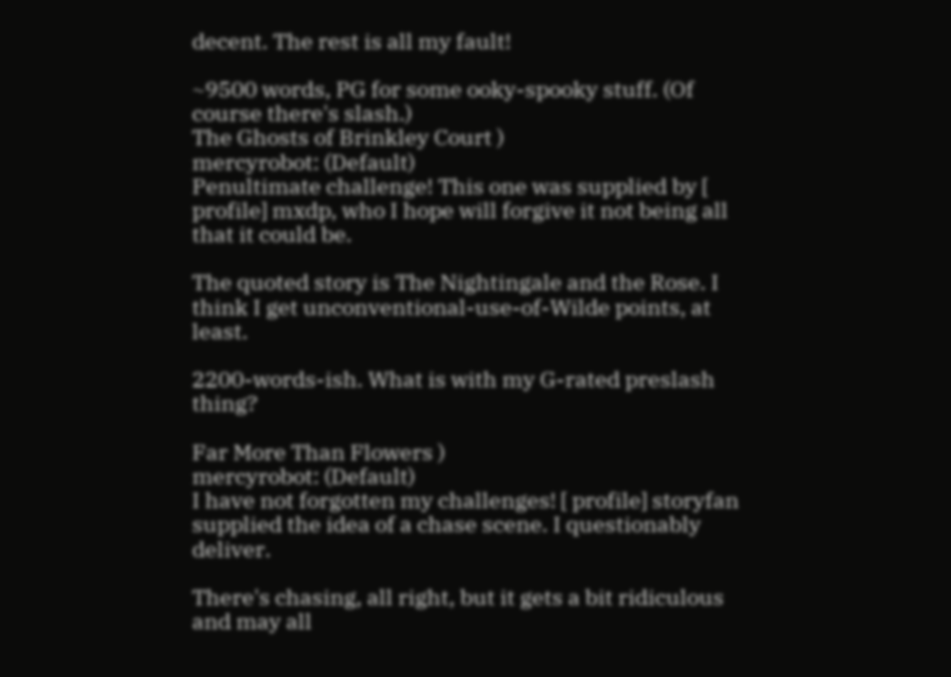decent. The rest is all my fault!

~9500 words, PG for some ooky-spooky stuff. (Of course there's slash.)
The Ghosts of Brinkley Court )
mercyrobot: (Default)
Penultimate challenge! This one was supplied by [ profile] mxdp, who I hope will forgive it not being all that it could be.

The quoted story is The Nightingale and the Rose. I think I get unconventional-use-of-Wilde points, at least.

2200-words-ish. What is with my G-rated preslash thing?

Far More Than Flowers )
mercyrobot: (Default)
I have not forgotten my challenges! [ profile] storyfan supplied the idea of a chase scene. I questionably deliver.

There's chasing, all right, but it gets a bit ridiculous and may all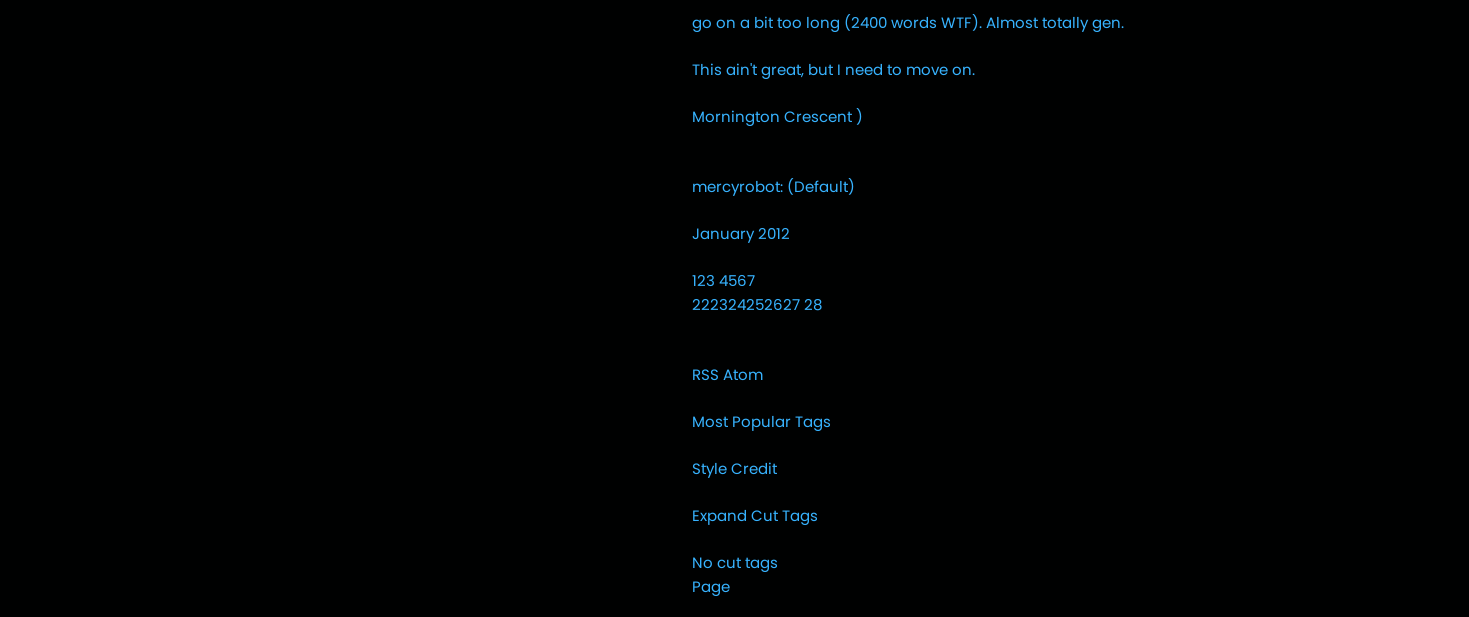go on a bit too long (2400 words WTF). Almost totally gen.

This ain't great, but I need to move on.

Mornington Crescent )


mercyrobot: (Default)

January 2012

123 4567
222324252627 28


RSS Atom

Most Popular Tags

Style Credit

Expand Cut Tags

No cut tags
Page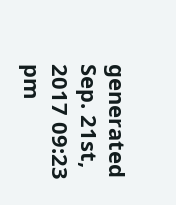generated Sep. 21st, 2017 09:23 pm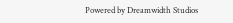Powered by Dreamwidth Studios